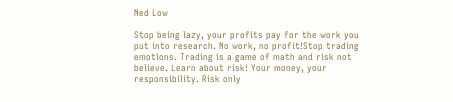Ned Low

Stop being lazy, your profits pay for the work you put into research. No work, no profit!Stop trading emotions. Trading is a game of math and risk not believe. Learn about risk! Your money, your responsibility. Risk only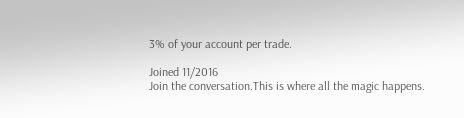3% of your account per trade.

Joined 11/2016
Join the conversation.This is where all the magic happens.